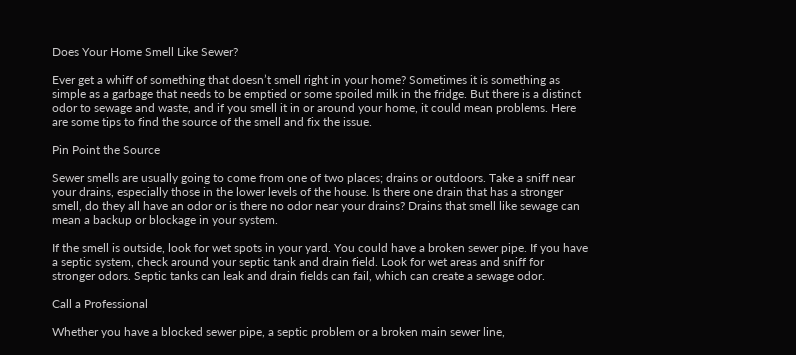Does Your Home Smell Like Sewer?

Ever get a whiff of something that doesn’t smell right in your home? Sometimes it is something as simple as a garbage that needs to be emptied or some spoiled milk in the fridge. But there is a distinct odor to sewage and waste, and if you smell it in or around your home, it could mean problems. Here are some tips to find the source of the smell and fix the issue.

Pin Point the Source

Sewer smells are usually going to come from one of two places; drains or outdoors. Take a sniff near your drains, especially those in the lower levels of the house. Is there one drain that has a stronger smell, do they all have an odor or is there no odor near your drains? Drains that smell like sewage can mean a backup or blockage in your system.

If the smell is outside, look for wet spots in your yard. You could have a broken sewer pipe. If you have a septic system, check around your septic tank and drain field. Look for wet areas and sniff for stronger odors. Septic tanks can leak and drain fields can fail, which can create a sewage odor.

Call a Professional

Whether you have a blocked sewer pipe, a septic problem or a broken main sewer line,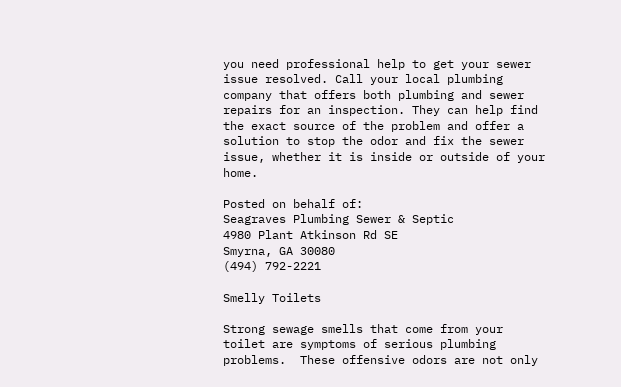you need professional help to get your sewer issue resolved. Call your local plumbing company that offers both plumbing and sewer repairs for an inspection. They can help find the exact source of the problem and offer a solution to stop the odor and fix the sewer issue, whether it is inside or outside of your home.

Posted on behalf of:
Seagraves Plumbing Sewer & Septic
4980 Plant Atkinson Rd SE
Smyrna, GA 30080
(494) 792-2221

Smelly Toilets

Strong sewage smells that come from your toilet are symptoms of serious plumbing problems.  These offensive odors are not only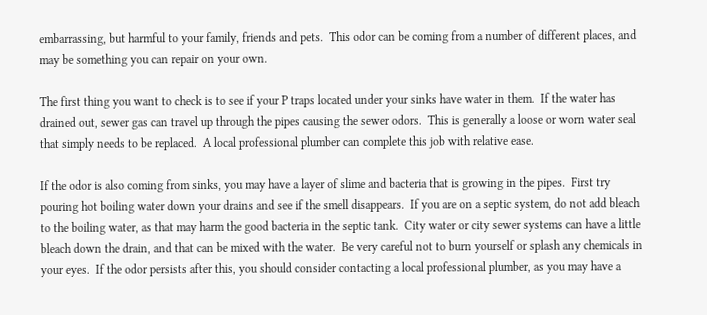embarrassing, but harmful to your family, friends and pets.  This odor can be coming from a number of different places, and may be something you can repair on your own.

The first thing you want to check is to see if your P traps located under your sinks have water in them.  If the water has drained out, sewer gas can travel up through the pipes causing the sewer odors.  This is generally a loose or worn water seal that simply needs to be replaced.  A local professional plumber can complete this job with relative ease.

If the odor is also coming from sinks, you may have a layer of slime and bacteria that is growing in the pipes.  First try pouring hot boiling water down your drains and see if the smell disappears.  If you are on a septic system, do not add bleach to the boiling water, as that may harm the good bacteria in the septic tank.  City water or city sewer systems can have a little bleach down the drain, and that can be mixed with the water.  Be very careful not to burn yourself or splash any chemicals in your eyes.  If the odor persists after this, you should consider contacting a local professional plumber, as you may have a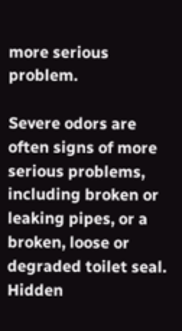more serious problem.

Severe odors are often signs of more serious problems, including broken or leaking pipes, or a broken, loose or degraded toilet seal.  Hidden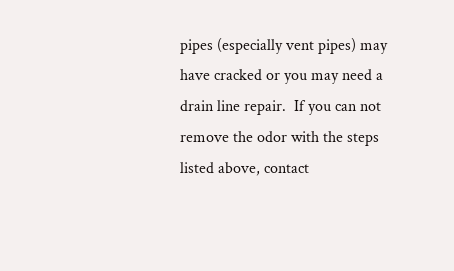pipes (especially vent pipes) may have cracked or you may need a drain line repair.  If you can not remove the odor with the steps listed above, contact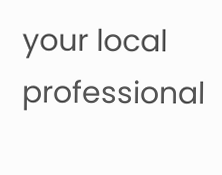your local professional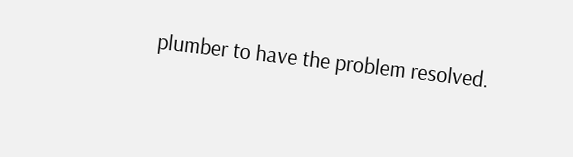plumber to have the problem resolved.